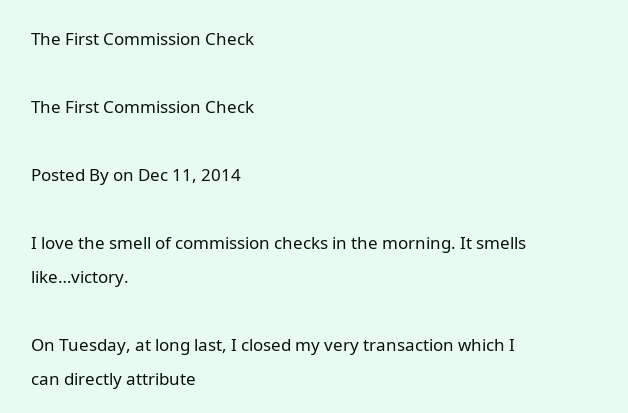The First Commission Check

The First Commission Check

Posted By on Dec 11, 2014

I love the smell of commission checks in the morning. It smells like…victory.

On Tuesday, at long last, I closed my very transaction which I can directly attribute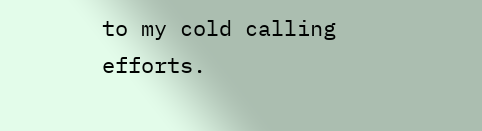to my cold calling efforts.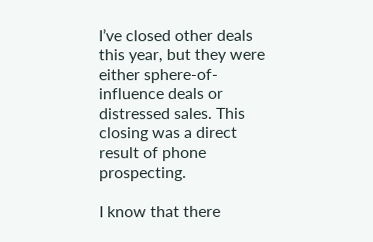I’ve closed other deals this year, but they were either sphere-of-influence deals or distressed sales. This closing was a direct result of phone prospecting.

I know that there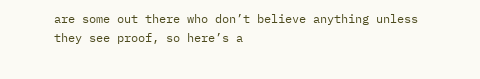are some out there who don’t believe anything unless they see proof, so here’s a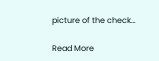picture of the check…

Read More